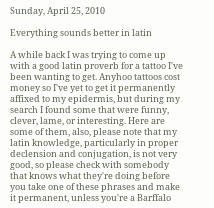Sunday, April 25, 2010

Everything sounds better in latin

A while back I was trying to come up with a good latin proverb for a tattoo I've been wanting to get. Anyhoo tattoos cost money so I've yet to get it permanently affixed to my epidermis, but during my search I found some that were funny, clever, lame, or interesting. Here are some of them, also, please note that my latin knowledge, particularly in proper declension and conjugation, is not very good, so please check with somebody that knows what they're doing before you take one of these phrases and make it permanent, unless you're a Barffalo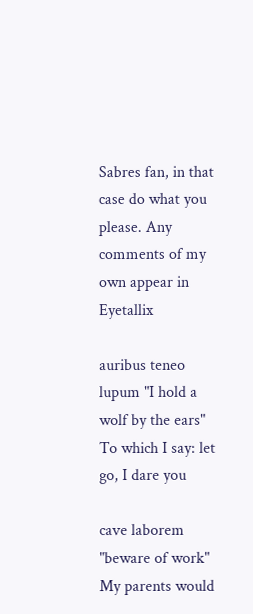Sabres fan, in that case do what you please. Any comments of my own appear in Eyetallix

auribus teneo lupum "I hold a wolf by the ears" To which I say: let go, I dare you

cave laborem "beware of work" My parents would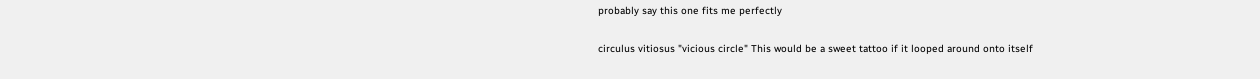probably say this one fits me perfectly

circulus vitiosus "vicious circle" This would be a sweet tattoo if it looped around onto itself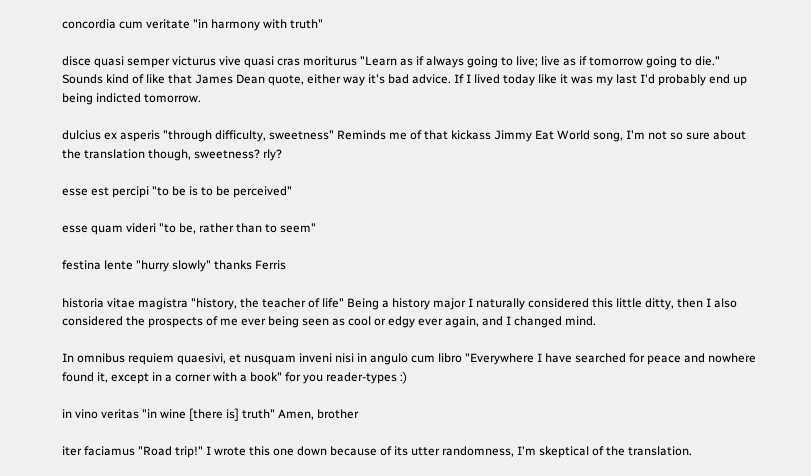concordia cum veritate "in harmony with truth"

disce quasi semper victurus vive quasi cras moriturus "Learn as if always going to live; live as if tomorrow going to die." Sounds kind of like that James Dean quote, either way it's bad advice. If I lived today like it was my last I'd probably end up being indicted tomorrow.

dulcius ex asperis "through difficulty, sweetness" Reminds me of that kickass Jimmy Eat World song, I'm not so sure about the translation though, sweetness? rly?

esse est percipi "to be is to be perceived"

esse quam videri "to be, rather than to seem"

festina lente "hurry slowly" thanks Ferris

historia vitae magistra "history, the teacher of life" Being a history major I naturally considered this little ditty, then I also considered the prospects of me ever being seen as cool or edgy ever again, and I changed mind.

In omnibus requiem quaesivi, et nusquam inveni nisi in angulo cum libro "Everywhere I have searched for peace and nowhere found it, except in a corner with a book" for you reader-types :)

in vino veritas "in wine [there is] truth" Amen, brother

iter faciamus "Road trip!" I wrote this one down because of its utter randomness, I'm skeptical of the translation.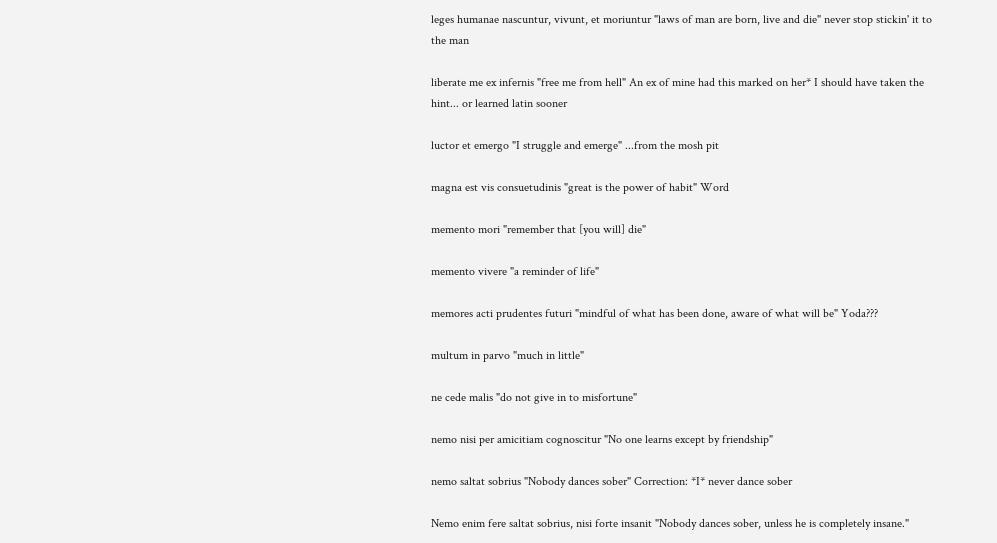leges humanae nascuntur, vivunt, et moriuntur "laws of man are born, live and die" never stop stickin' it to the man

liberate me ex infernis "free me from hell" An ex of mine had this marked on her* I should have taken the hint... or learned latin sooner

luctor et emergo "I struggle and emerge" ...from the mosh pit

magna est vis consuetudinis "great is the power of habit" Word

memento mori "remember that [you will] die"

memento vivere "a reminder of life"

memores acti prudentes futuri "mindful of what has been done, aware of what will be" Yoda???

multum in parvo "much in little"

ne cede malis "do not give in to misfortune"

nemo nisi per amicitiam cognoscitur "No one learns except by friendship"

nemo saltat sobrius "Nobody dances sober" Correction: *I* never dance sober

Nemo enim fere saltat sobrius, nisi forte insanit "Nobody dances sober, unless he is completely insane."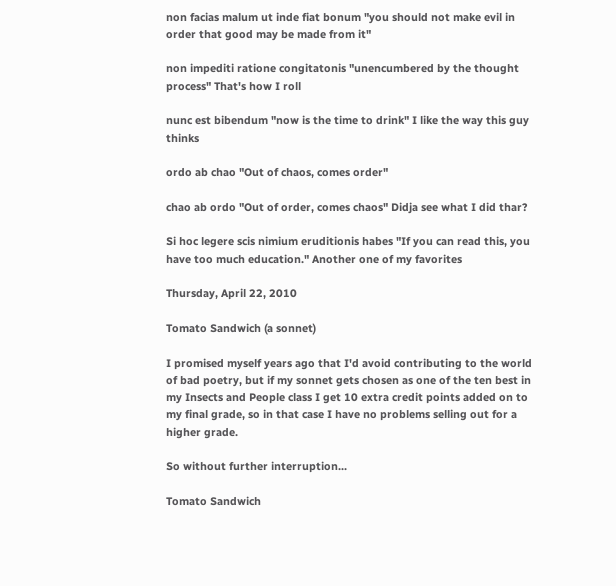non facias malum ut inde fiat bonum "you should not make evil in order that good may be made from it"

non impediti ratione congitatonis "unencumbered by the thought process" That's how I roll

nunc est bibendum "now is the time to drink" I like the way this guy thinks

ordo ab chao "Out of chaos, comes order"

chao ab ordo "Out of order, comes chaos" Didja see what I did thar?

Si hoc legere scis nimium eruditionis habes "If you can read this, you have too much education." Another one of my favorites

Thursday, April 22, 2010

Tomato Sandwich (a sonnet)

I promised myself years ago that I'd avoid contributing to the world of bad poetry, but if my sonnet gets chosen as one of the ten best in my Insects and People class I get 10 extra credit points added on to my final grade, so in that case I have no problems selling out for a higher grade.

So without further interruption...

Tomato Sandwich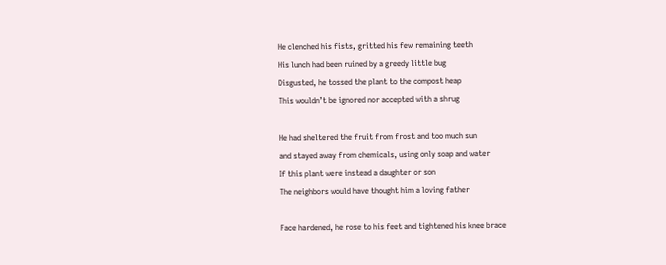He clenched his fists, gritted his few remaining teeth
His lunch had been ruined by a greedy little bug
Disgusted, he tossed the plant to the compost heap
This wouldn’t be ignored nor accepted with a shrug

He had sheltered the fruit from frost and too much sun
and stayed away from chemicals, using only soap and water
If this plant were instead a daughter or son
The neighbors would have thought him a loving father

Face hardened, he rose to his feet and tightened his knee brace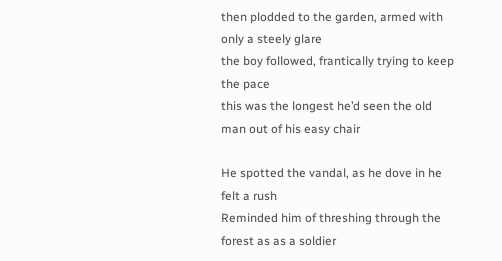then plodded to the garden, armed with only a steely glare
the boy followed, frantically trying to keep the pace
this was the longest he’d seen the old man out of his easy chair

He spotted the vandal, as he dove in he felt a rush
Reminded him of threshing through the forest as as a soldier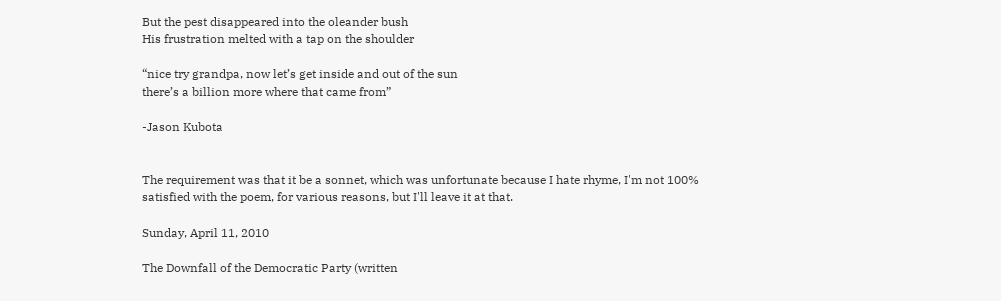But the pest disappeared into the oleander bush
His frustration melted with a tap on the shoulder

“nice try grandpa, now let’s get inside and out of the sun
there’s a billion more where that came from”

-Jason Kubota


The requirement was that it be a sonnet, which was unfortunate because I hate rhyme, I'm not 100% satisfied with the poem, for various reasons, but I'll leave it at that.

Sunday, April 11, 2010

The Downfall of the Democratic Party (written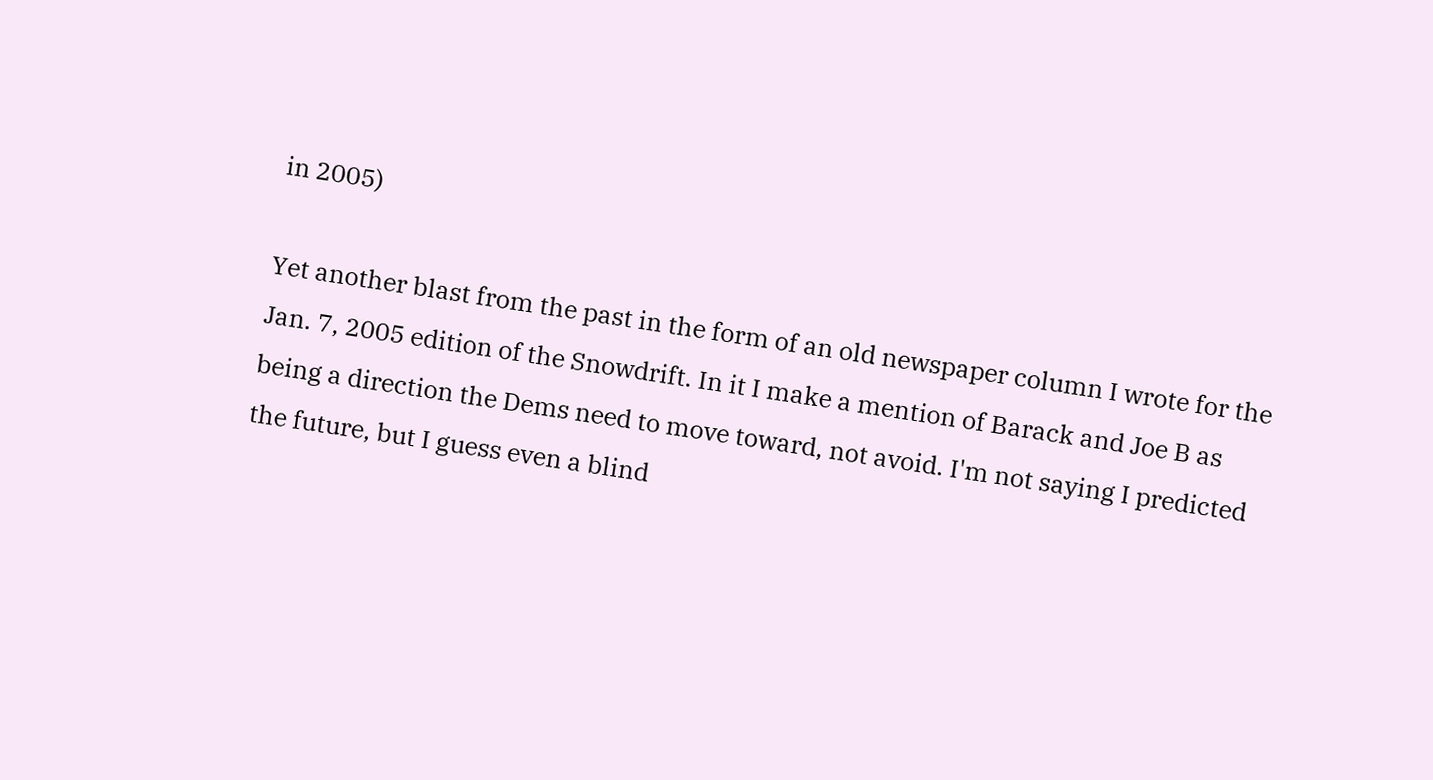in 2005)

Yet another blast from the past in the form of an old newspaper column I wrote for the Jan. 7, 2005 edition of the Snowdrift. In it I make a mention of Barack and Joe B as being a direction the Dems need to move toward, not avoid. I'm not saying I predicted the future, but I guess even a blind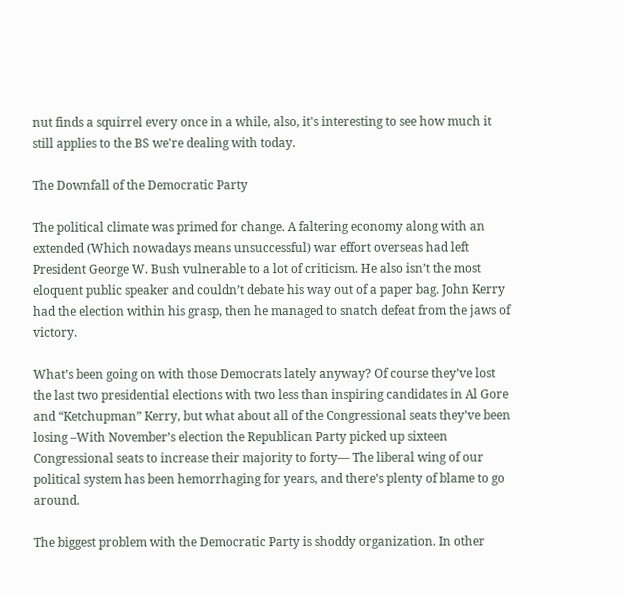nut finds a squirrel every once in a while, also, it's interesting to see how much it still applies to the BS we're dealing with today.

The Downfall of the Democratic Party

The political climate was primed for change. A faltering economy along with an extended (Which nowadays means unsuccessful) war effort overseas had left President George W. Bush vulnerable to a lot of criticism. He also isn’t the most eloquent public speaker and couldn’t debate his way out of a paper bag. John Kerry had the election within his grasp, then he managed to snatch defeat from the jaws of victory.

What’s been going on with those Democrats lately anyway? Of course they’ve lost the last two presidential elections with two less than inspiring candidates in Al Gore and “Ketchupman” Kerry, but what about all of the Congressional seats they’ve been losing –With November’s election the Republican Party picked up sixteen Congressional seats to increase their majority to forty— The liberal wing of our political system has been hemorrhaging for years, and there’s plenty of blame to go around.

The biggest problem with the Democratic Party is shoddy organization. In other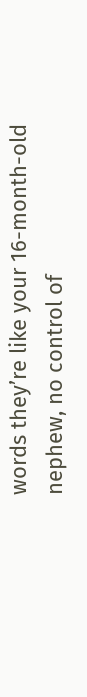words they’re like your 16-month-old nephew, no control of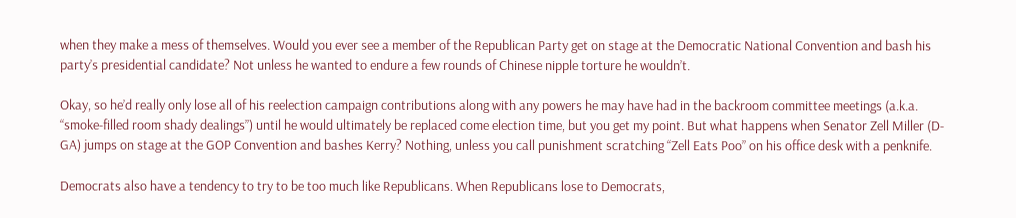when they make a mess of themselves. Would you ever see a member of the Republican Party get on stage at the Democratic National Convention and bash his party’s presidential candidate? Not unless he wanted to endure a few rounds of Chinese nipple torture he wouldn’t.

Okay, so he’d really only lose all of his reelection campaign contributions along with any powers he may have had in the backroom committee meetings (a.k.a. “smoke-filled room shady dealings”) until he would ultimately be replaced come election time, but you get my point. But what happens when Senator Zell Miller (D-GA) jumps on stage at the GOP Convention and bashes Kerry? Nothing, unless you call punishment scratching “Zell Eats Poo” on his office desk with a penknife.

Democrats also have a tendency to try to be too much like Republicans. When Republicans lose to Democrats,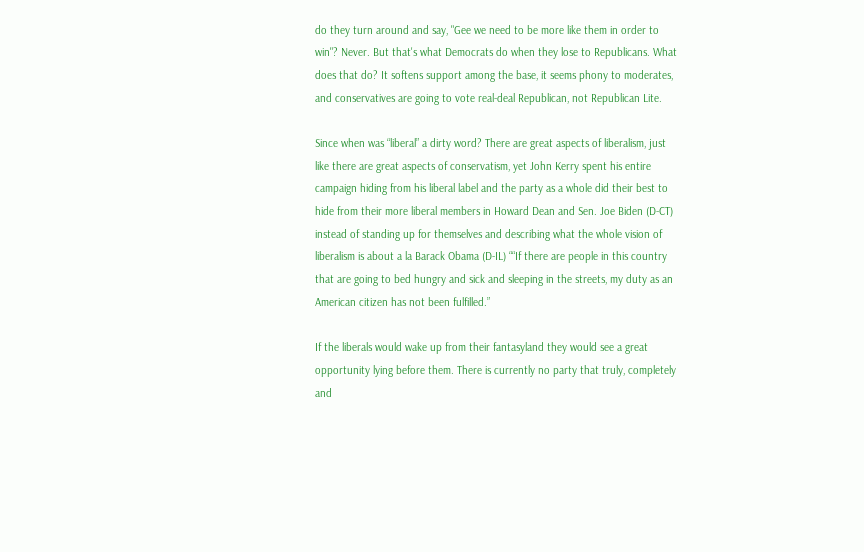do they turn around and say, "Gee we need to be more like them in order to win"? Never. But that's what Democrats do when they lose to Republicans. What does that do? It softens support among the base, it seems phony to moderates, and conservatives are going to vote real-deal Republican, not Republican Lite.

Since when was “liberal” a dirty word? There are great aspects of liberalism, just like there are great aspects of conservatism, yet John Kerry spent his entire campaign hiding from his liberal label and the party as a whole did their best to hide from their more liberal members in Howard Dean and Sen. Joe Biden (D-CT) instead of standing up for themselves and describing what the whole vision of liberalism is about a la Barack Obama (D-IL) ““If there are people in this country that are going to bed hungry and sick and sleeping in the streets, my duty as an American citizen has not been fulfilled.”

If the liberals would wake up from their fantasyland they would see a great opportunity lying before them. There is currently no party that truly, completely and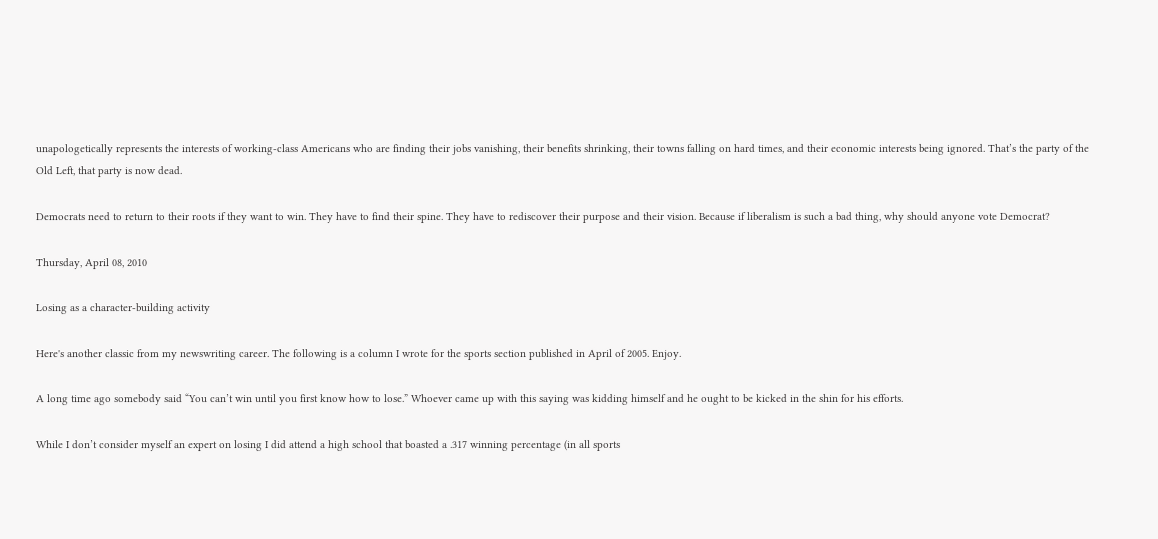unapologetically represents the interests of working-class Americans who are finding their jobs vanishing, their benefits shrinking, their towns falling on hard times, and their economic interests being ignored. That’s the party of the Old Left, that party is now dead.

Democrats need to return to their roots if they want to win. They have to find their spine. They have to rediscover their purpose and their vision. Because if liberalism is such a bad thing, why should anyone vote Democrat?

Thursday, April 08, 2010

Losing as a character-building activity

Here's another classic from my newswriting career. The following is a column I wrote for the sports section published in April of 2005. Enjoy.

A long time ago somebody said “You can’t win until you first know how to lose.” Whoever came up with this saying was kidding himself and he ought to be kicked in the shin for his efforts.

While I don’t consider myself an expert on losing I did attend a high school that boasted a .317 winning percentage (in all sports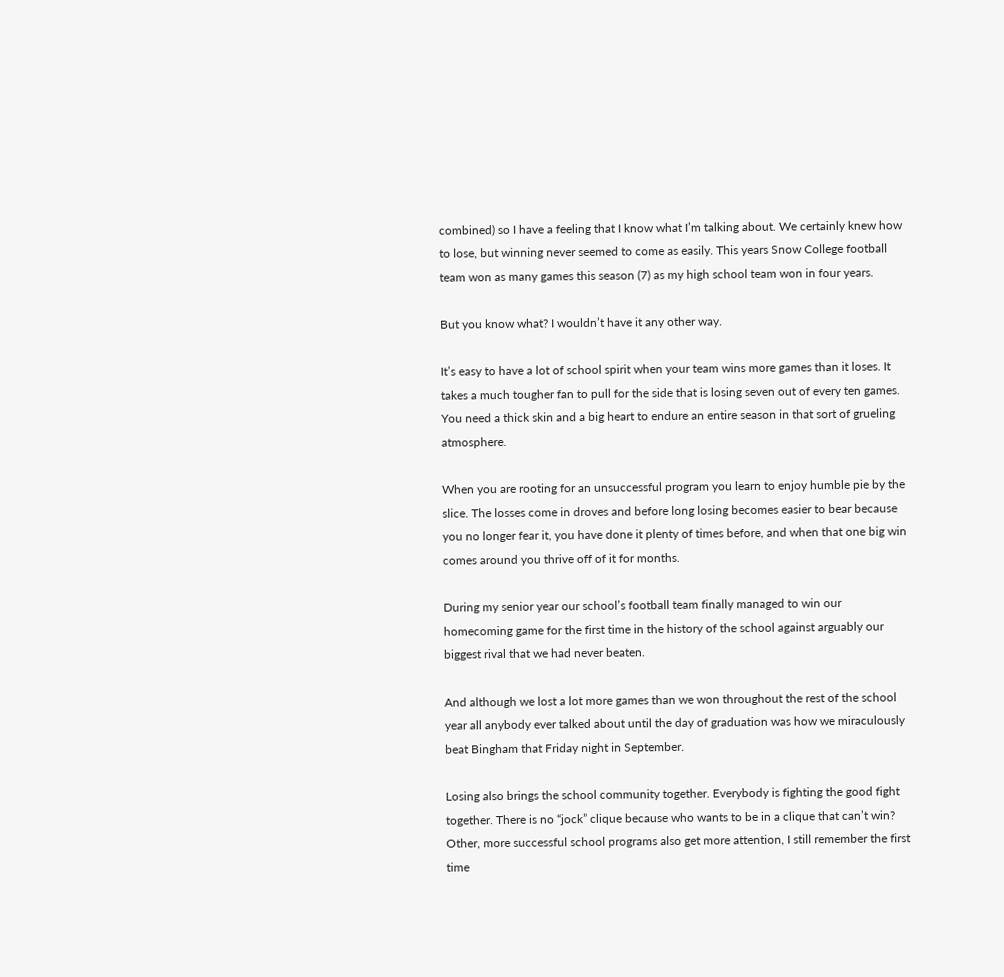combined) so I have a feeling that I know what I’m talking about. We certainly knew how to lose, but winning never seemed to come as easily. This years Snow College football team won as many games this season (7) as my high school team won in four years.

But you know what? I wouldn’t have it any other way.

It’s easy to have a lot of school spirit when your team wins more games than it loses. It takes a much tougher fan to pull for the side that is losing seven out of every ten games. You need a thick skin and a big heart to endure an entire season in that sort of grueling atmosphere.

When you are rooting for an unsuccessful program you learn to enjoy humble pie by the slice. The losses come in droves and before long losing becomes easier to bear because you no longer fear it, you have done it plenty of times before, and when that one big win comes around you thrive off of it for months.

During my senior year our school’s football team finally managed to win our homecoming game for the first time in the history of the school against arguably our biggest rival that we had never beaten.

And although we lost a lot more games than we won throughout the rest of the school year all anybody ever talked about until the day of graduation was how we miraculously beat Bingham that Friday night in September.

Losing also brings the school community together. Everybody is fighting the good fight together. There is no “jock” clique because who wants to be in a clique that can’t win? Other, more successful school programs also get more attention, I still remember the first time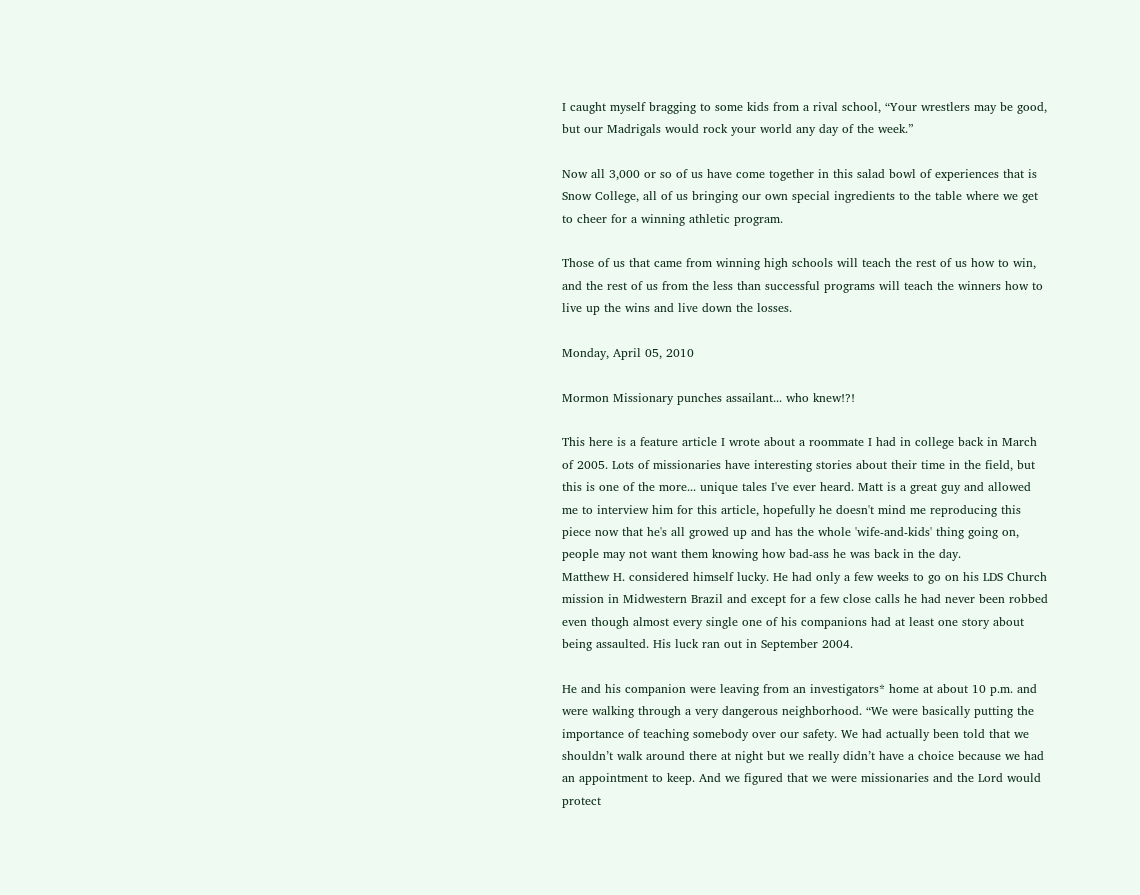I caught myself bragging to some kids from a rival school, “Your wrestlers may be good, but our Madrigals would rock your world any day of the week.”

Now all 3,000 or so of us have come together in this salad bowl of experiences that is Snow College, all of us bringing our own special ingredients to the table where we get to cheer for a winning athletic program.

Those of us that came from winning high schools will teach the rest of us how to win, and the rest of us from the less than successful programs will teach the winners how to live up the wins and live down the losses.

Monday, April 05, 2010

Mormon Missionary punches assailant... who knew!?!

This here is a feature article I wrote about a roommate I had in college back in March of 2005. Lots of missionaries have interesting stories about their time in the field, but this is one of the more... unique tales I've ever heard. Matt is a great guy and allowed me to interview him for this article, hopefully he doesn't mind me reproducing this piece now that he's all growed up and has the whole 'wife-and-kids' thing going on, people may not want them knowing how bad-ass he was back in the day.
Matthew H. considered himself lucky. He had only a few weeks to go on his LDS Church mission in Midwestern Brazil and except for a few close calls he had never been robbed even though almost every single one of his companions had at least one story about being assaulted. His luck ran out in September 2004.

He and his companion were leaving from an investigators* home at about 10 p.m. and were walking through a very dangerous neighborhood. “We were basically putting the importance of teaching somebody over our safety. We had actually been told that we shouldn’t walk around there at night but we really didn’t have a choice because we had an appointment to keep. And we figured that we were missionaries and the Lord would protect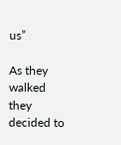us”

As they walked they decided to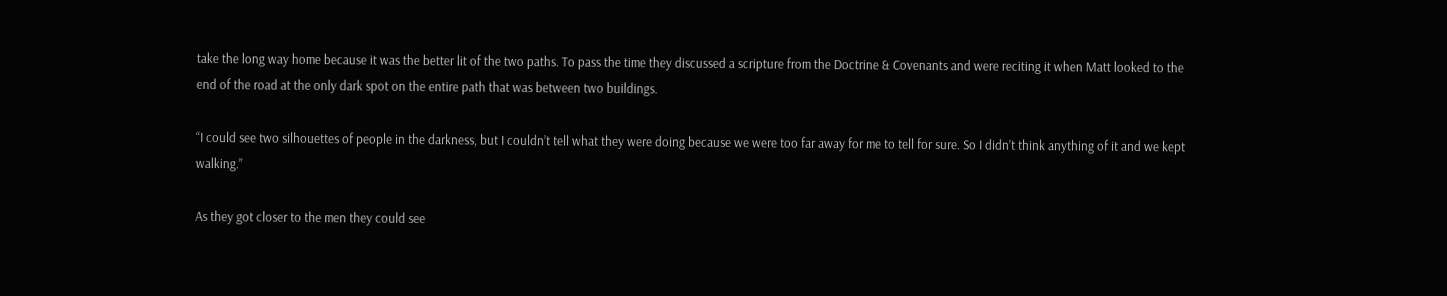take the long way home because it was the better lit of the two paths. To pass the time they discussed a scripture from the Doctrine & Covenants and were reciting it when Matt looked to the end of the road at the only dark spot on the entire path that was between two buildings.

“I could see two silhouettes of people in the darkness, but I couldn’t tell what they were doing because we were too far away for me to tell for sure. So I didn’t think anything of it and we kept walking.”

As they got closer to the men they could see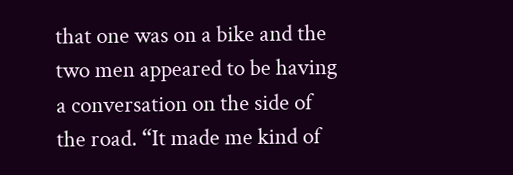that one was on a bike and the two men appeared to be having a conversation on the side of the road. “It made me kind of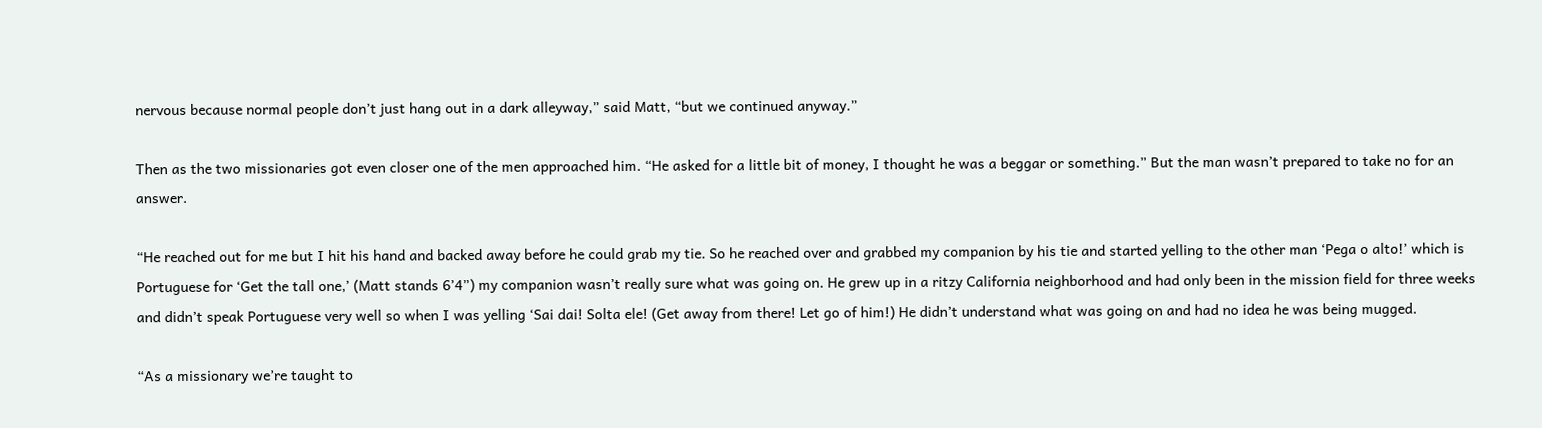nervous because normal people don’t just hang out in a dark alleyway,” said Matt, “but we continued anyway.”

Then as the two missionaries got even closer one of the men approached him. “He asked for a little bit of money, I thought he was a beggar or something.” But the man wasn’t prepared to take no for an answer.

“He reached out for me but I hit his hand and backed away before he could grab my tie. So he reached over and grabbed my companion by his tie and started yelling to the other man ‘Pega o alto!’ which is Portuguese for ‘Get the tall one,’ (Matt stands 6’4”) my companion wasn’t really sure what was going on. He grew up in a ritzy California neighborhood and had only been in the mission field for three weeks and didn’t speak Portuguese very well so when I was yelling ‘Sai dai! Solta ele! (Get away from there! Let go of him!) He didn’t understand what was going on and had no idea he was being mugged.

“As a missionary we’re taught to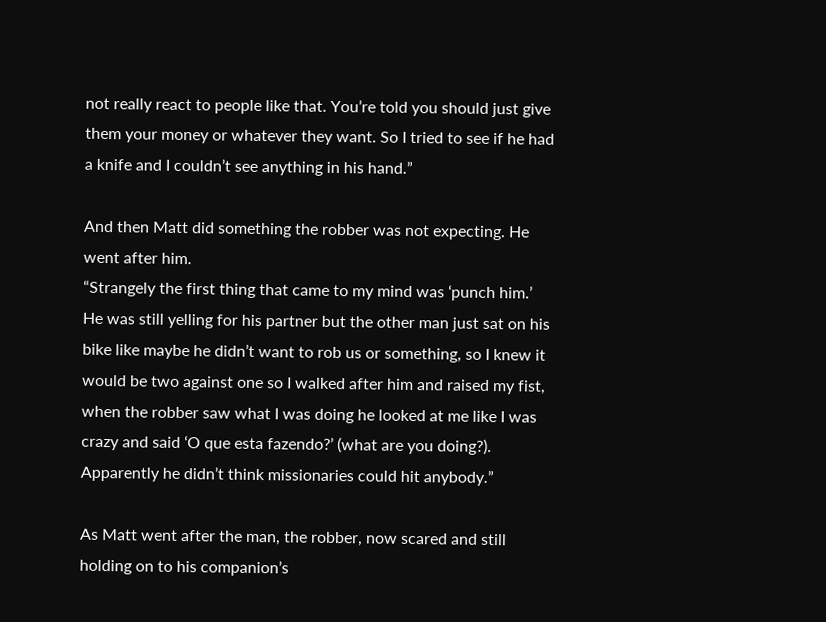not really react to people like that. You’re told you should just give them your money or whatever they want. So I tried to see if he had a knife and I couldn’t see anything in his hand.”

And then Matt did something the robber was not expecting. He went after him.
“Strangely the first thing that came to my mind was ‘punch him.’ He was still yelling for his partner but the other man just sat on his bike like maybe he didn’t want to rob us or something, so I knew it would be two against one so I walked after him and raised my fist, when the robber saw what I was doing he looked at me like I was crazy and said ‘O que esta fazendo?’ (what are you doing?). Apparently he didn’t think missionaries could hit anybody.”

As Matt went after the man, the robber, now scared and still holding on to his companion’s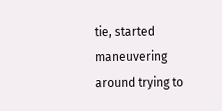tie, started maneuvering around trying to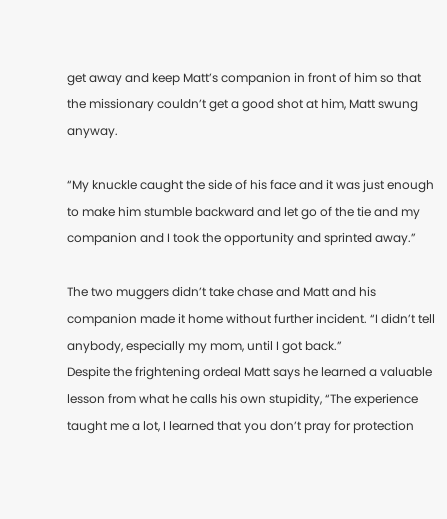get away and keep Matt’s companion in front of him so that the missionary couldn’t get a good shot at him, Matt swung anyway.

“My knuckle caught the side of his face and it was just enough to make him stumble backward and let go of the tie and my companion and I took the opportunity and sprinted away.”

The two muggers didn’t take chase and Matt and his companion made it home without further incident. “I didn’t tell anybody, especially my mom, until I got back.”
Despite the frightening ordeal Matt says he learned a valuable lesson from what he calls his own stupidity, “The experience taught me a lot, I learned that you don’t pray for protection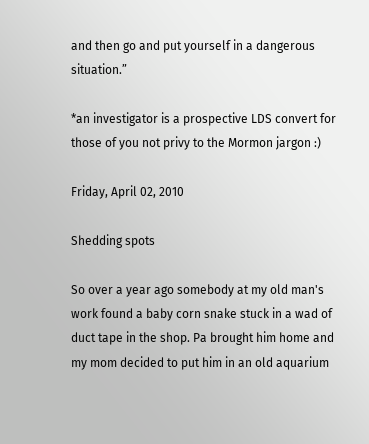and then go and put yourself in a dangerous situation.”

*an investigator is a prospective LDS convert for those of you not privy to the Mormon jargon :)

Friday, April 02, 2010

Shedding spots

So over a year ago somebody at my old man's work found a baby corn snake stuck in a wad of duct tape in the shop. Pa brought him home and my mom decided to put him in an old aquarium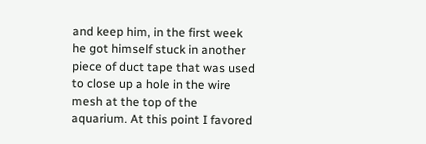and keep him, in the first week he got himself stuck in another piece of duct tape that was used to close up a hole in the wire mesh at the top of the aquarium. At this point I favored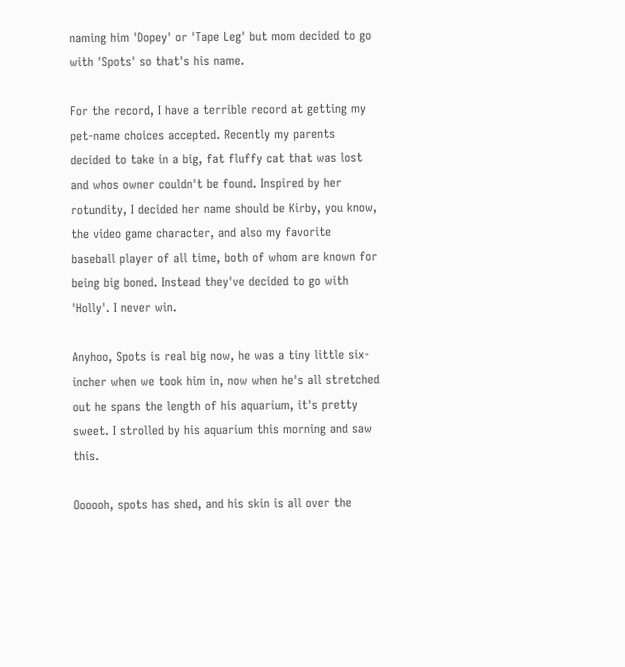naming him 'Dopey' or 'Tape Leg' but mom decided to go with 'Spots' so that's his name.

For the record, I have a terrible record at getting my pet-name choices accepted. Recently my parents decided to take in a big, fat fluffy cat that was lost and whos owner couldn't be found. Inspired by her rotundity, I decided her name should be Kirby, you know, the video game character, and also my favorite baseball player of all time, both of whom are known for being big boned. Instead they've decided to go with 'Holly'. I never win.

Anyhoo, Spots is real big now, he was a tiny little six-incher when we took him in, now when he's all stretched out he spans the length of his aquarium, it's pretty sweet. I strolled by his aquarium this morning and saw this.

Oooooh, spots has shed, and his skin is all over the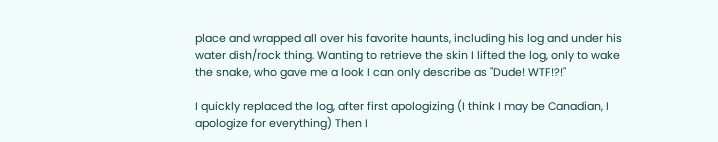place and wrapped all over his favorite haunts, including his log and under his water dish/rock thing. Wanting to retrieve the skin I lifted the log, only to wake the snake, who gave me a look I can only describe as "Dude! WTF!?!"

I quickly replaced the log, after first apologizing (I think I may be Canadian, I apologize for everything) Then I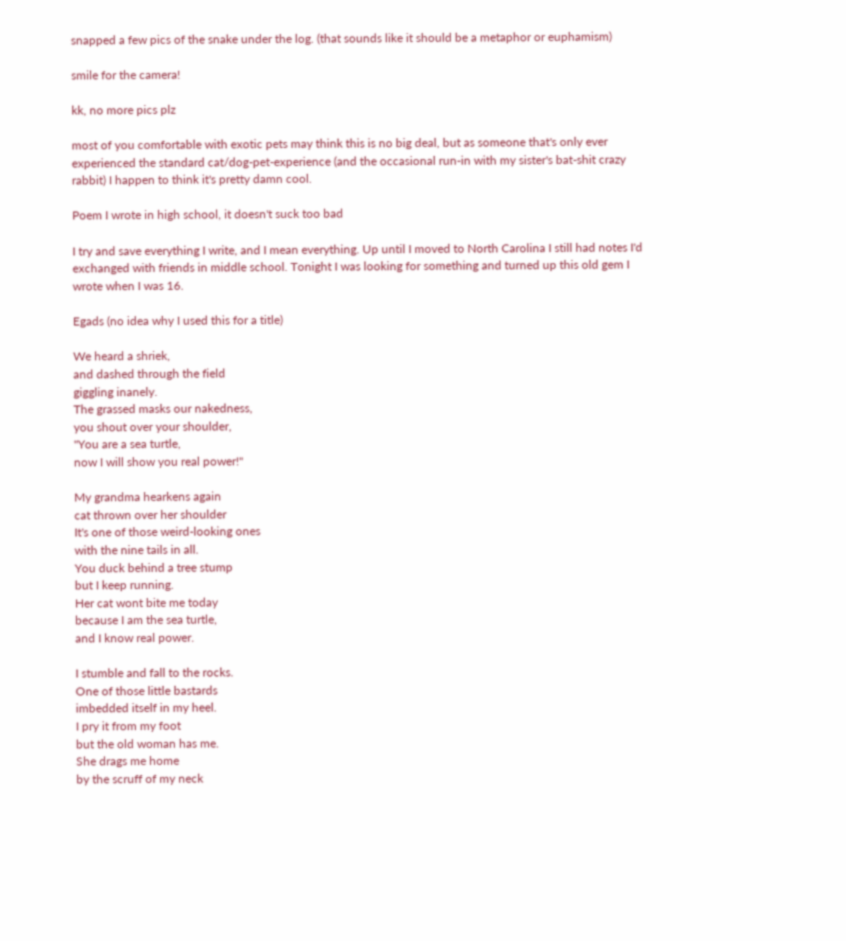snapped a few pics of the snake under the log. (that sounds like it should be a metaphor or euphamism)

smile for the camera!

kk, no more pics plz

most of you comfortable with exotic pets may think this is no big deal, but as someone that's only ever experienced the standard cat/dog-pet-experience (and the occasional run-in with my sister's bat-shit crazy rabbit) I happen to think it's pretty damn cool.

Poem I wrote in high school, it doesn't suck too bad

I try and save everything I write, and I mean everything. Up until I moved to North Carolina I still had notes I'd exchanged with friends in middle school. Tonight I was looking for something and turned up this old gem I wrote when I was 16.

Egads (no idea why I used this for a title)

We heard a shriek,
and dashed through the field
giggling inanely.
The grassed masks our nakedness,
you shout over your shoulder,
"You are a sea turtle,
now I will show you real power!"

My grandma hearkens again
cat thrown over her shoulder
It's one of those weird-looking ones
with the nine tails in all.
You duck behind a tree stump
but I keep running.
Her cat wont bite me today
because I am the sea turtle,
and I know real power.

I stumble and fall to the rocks.
One of those little bastards
imbedded itself in my heel.
I pry it from my foot
but the old woman has me.
She drags me home
by the scruff of my neck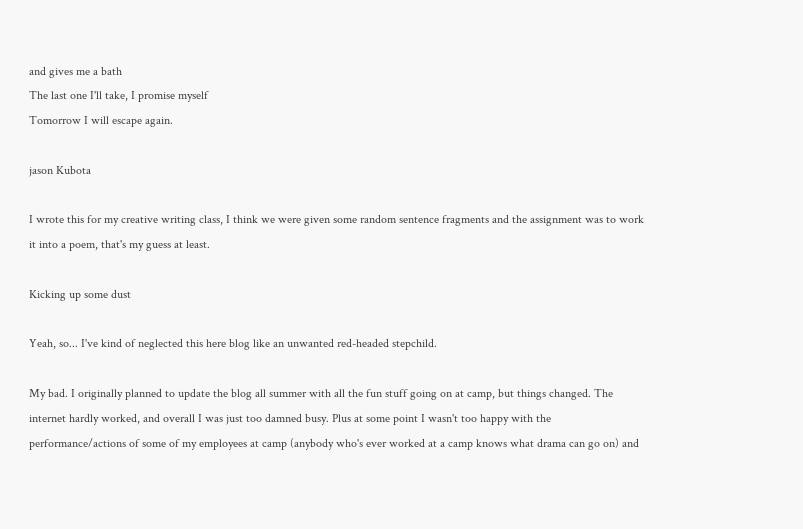and gives me a bath
The last one I'll take, I promise myself
Tomorrow I will escape again.

jason Kubota

I wrote this for my creative writing class, I think we were given some random sentence fragments and the assignment was to work it into a poem, that's my guess at least.

Kicking up some dust

Yeah, so... I've kind of neglected this here blog like an unwanted red-headed stepchild.

My bad. I originally planned to update the blog all summer with all the fun stuff going on at camp, but things changed. The internet hardly worked, and overall I was just too damned busy. Plus at some point I wasn't too happy with the performance/actions of some of my employees at camp (anybody who's ever worked at a camp knows what drama can go on) and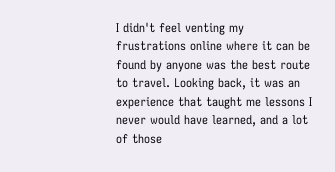I didn't feel venting my frustrations online where it can be found by anyone was the best route to travel. Looking back, it was an experience that taught me lessons I never would have learned, and a lot of those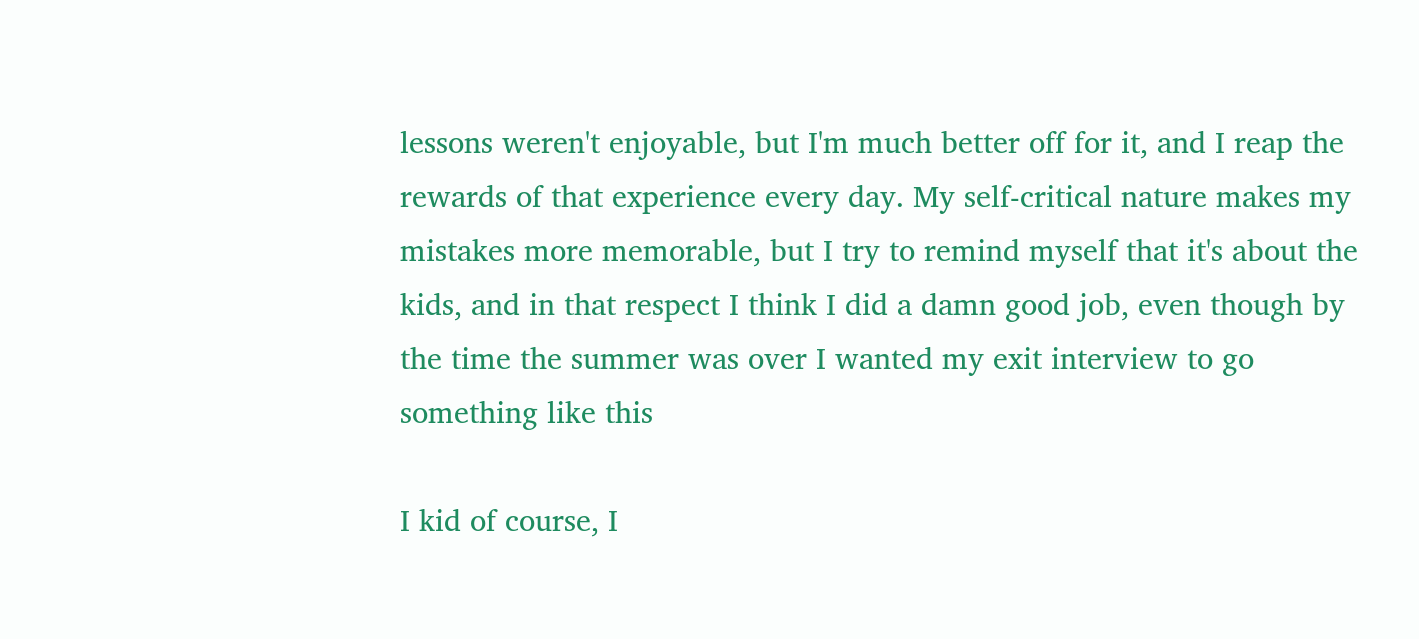lessons weren't enjoyable, but I'm much better off for it, and I reap the rewards of that experience every day. My self-critical nature makes my mistakes more memorable, but I try to remind myself that it's about the kids, and in that respect I think I did a damn good job, even though by the time the summer was over I wanted my exit interview to go something like this

I kid of course, I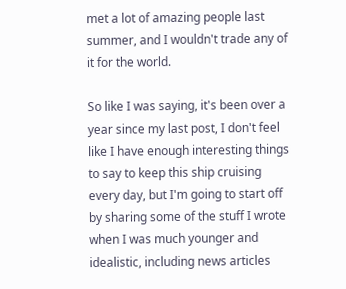met a lot of amazing people last summer, and I wouldn't trade any of it for the world.

So like I was saying, it's been over a year since my last post, I don't feel like I have enough interesting things to say to keep this ship cruising every day, but I'm going to start off by sharing some of the stuff I wrote when I was much younger and idealistic, including news articles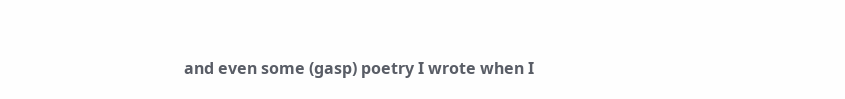and even some (gasp) poetry I wrote when I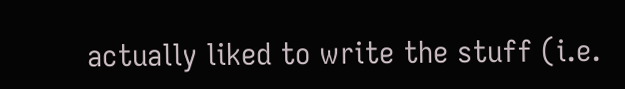actually liked to write the stuff (i.e.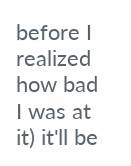before I realized how bad I was at it) it'll be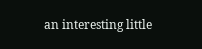an interesting little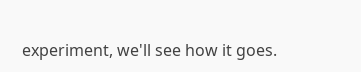experiment, we'll see how it goes.